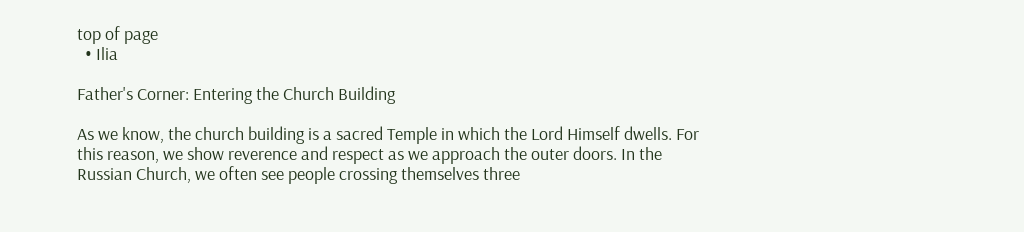top of page
  • Ilia

Father's Corner: Entering the Church Building

As we know, the church building is a sacred Temple in which the Lord Himself dwells. For this reason, we show reverence and respect as we approach the outer doors. In the Russian Church, we often see people crossing themselves three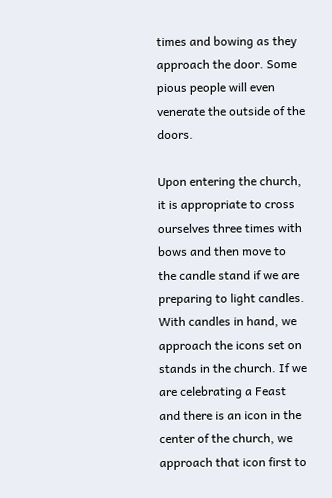times and bowing as they approach the door. Some pious people will even venerate the outside of the doors.

Upon entering the church, it is appropriate to cross ourselves three times with bows and then move to the candle stand if we are preparing to light candles. With candles in hand, we approach the icons set on stands in the church. If we are celebrating a Feast and there is an icon in the center of the church, we approach that icon first to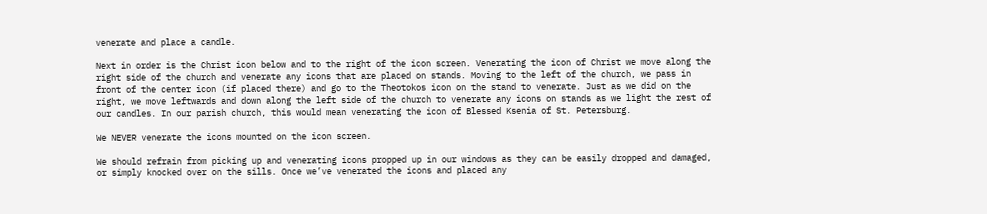venerate and place a candle.

Next in order is the Christ icon below and to the right of the icon screen. Venerating the icon of Christ we move along the right side of the church and venerate any icons that are placed on stands. Moving to the left of the church, we pass in front of the center icon (if placed there) and go to the Theotokos icon on the stand to venerate. Just as we did on the right, we move leftwards and down along the left side of the church to venerate any icons on stands as we light the rest of our candles. In our parish church, this would mean venerating the icon of Blessed Ksenia of St. Petersburg.

We NEVER venerate the icons mounted on the icon screen.

We should refrain from picking up and venerating icons propped up in our windows as they can be easily dropped and damaged, or simply knocked over on the sills. Once we’ve venerated the icons and placed any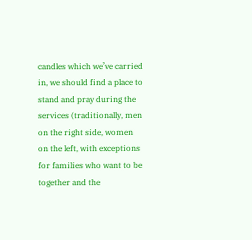candles which we’ve carried in, we should find a place to stand and pray during the services (traditionally, men on the right side, women on the left, with exceptions for families who want to be together and the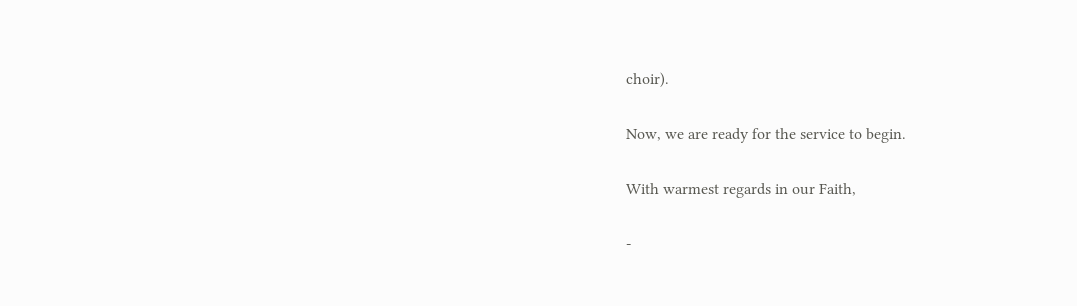choir).

Now, we are ready for the service to begin.

With warmest regards in our Faith,

-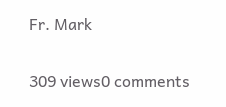Fr. Mark

309 views0 comments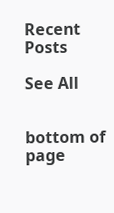Recent Posts

See All


bottom of page